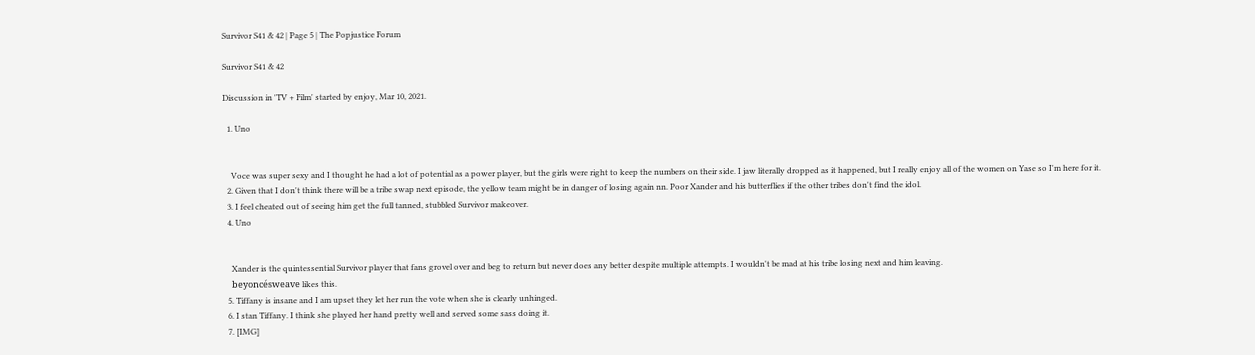Survivor S41 & 42 | Page 5 | The Popjustice Forum

Survivor S41 & 42

Discussion in 'TV + Film' started by enjoy, Mar 10, 2021.

  1. Uno


    Voce was super sexy and I thought he had a lot of potential as a power player, but the girls were right to keep the numbers on their side. I jaw literally dropped as it happened, but I really enjoy all of the women on Yase so I'm here for it.
  2. Given that I don't think there will be a tribe swap next episode, the yellow team might be in danger of losing again nn. Poor Xander and his butterflies if the other tribes don't find the idol.
  3. I feel cheated out of seeing him get the full tanned, stubbled Survivor makeover.
  4. Uno


    Xander is the quintessential Survivor player that fans grovel over and beg to return but never does any better despite multiple attempts. I wouldn't be mad at his tribe losing next and him leaving.
    beyoncésweave likes this.
  5. Tiffany is insane and I am upset they let her run the vote when she is clearly unhinged.
  6. I stan Tiffany. I think she played her hand pretty well and served some sass doing it.
  7. [IMG]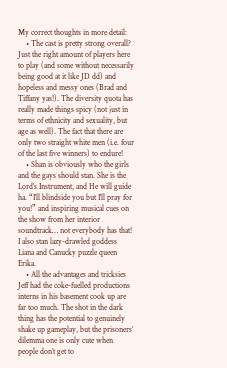My correct thoughts in more detail:
    • The cast is pretty strong overall? Just the right amount of players here to play (and some without necessarily being good at it like JD dd) and hopeless and messy ones (Brad and Tiffany yas!). The diversity quota has really made things spicy (not just in terms of ethnicity and sexuality, but age as well). The fact that there are only two straight white men (i.e. four of the last five winners) to endure!
    • Shan is obviously who the girls and the gays should stan. She is the Lord’s Instrument, and He will guide ha. “I’ll blindside you but I’ll pray for you!” and inspiring musical cues on the show from her interior soundtrack… not everybody has that! I also stan lazy-drawled goddess Liana and Canucky puzzle queen Erika.
    • All the advantages and tricksies Jeff had the coke-fuelled productions interns in his basement cook up are far too much. The shot in the dark thing has the potential to genuinely shake up gameplay, but the prisoners’ dilemma one is only cute when people don’t get to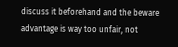discuss it beforehand and the beware advantage is way too unfair, not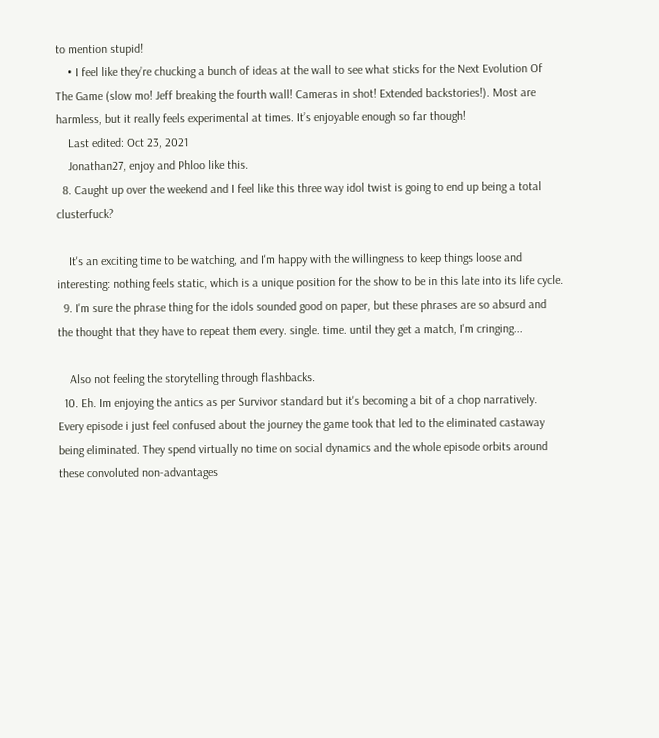to mention stupid!
    • I feel like they’re chucking a bunch of ideas at the wall to see what sticks for the Next Evolution Of The Game (slow mo! Jeff breaking the fourth wall! Cameras in shot! Extended backstories!). Most are harmless, but it really feels experimental at times. It’s enjoyable enough so far though!
    Last edited: Oct 23, 2021
    Jonathan27, enjoy and Phloo like this.
  8. Caught up over the weekend and I feel like this three way idol twist is going to end up being a total clusterfuck?

    It's an exciting time to be watching, and I'm happy with the willingness to keep things loose and interesting: nothing feels static, which is a unique position for the show to be in this late into its life cycle.
  9. I'm sure the phrase thing for the idols sounded good on paper, but these phrases are so absurd and the thought that they have to repeat them every. single. time. until they get a match, I'm cringing...

    Also not feeling the storytelling through flashbacks.
  10. Eh. Im enjoying the antics as per Survivor standard but it's becoming a bit of a chop narratively. Every episode i just feel confused about the journey the game took that led to the eliminated castaway being eliminated. They spend virtually no time on social dynamics and the whole episode orbits around these convoluted non-advantages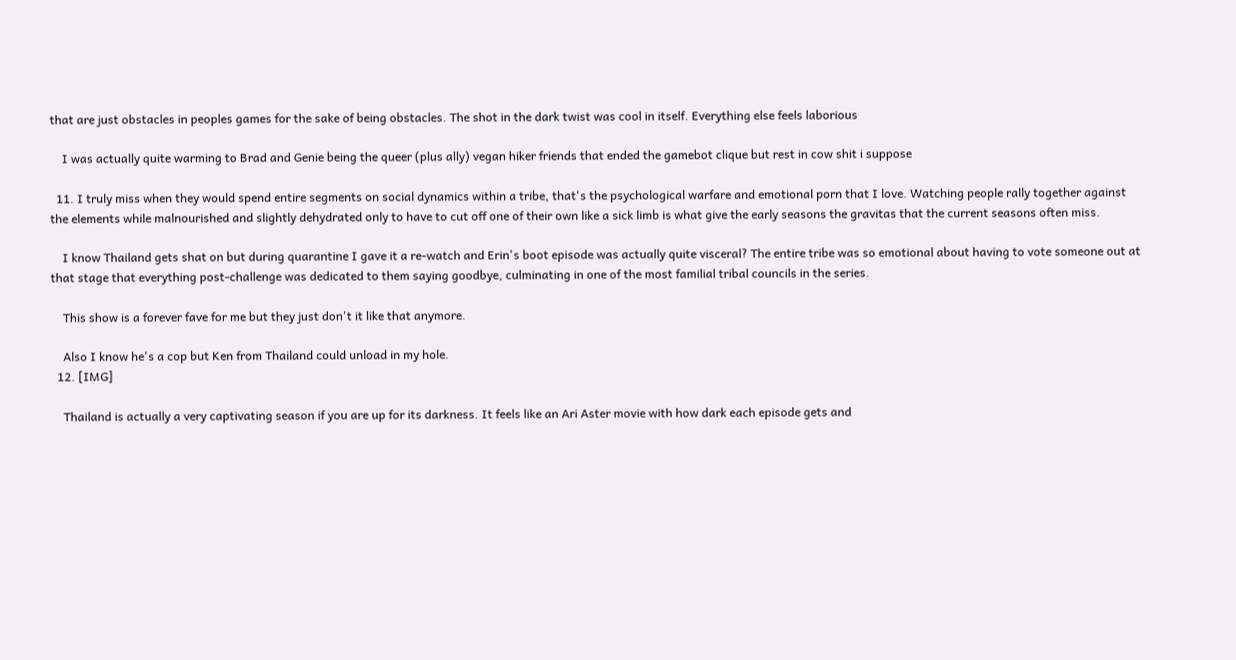that are just obstacles in peoples games for the sake of being obstacles. The shot in the dark twist was cool in itself. Everything else feels laborious

    I was actually quite warming to Brad and Genie being the queer (plus ally) vegan hiker friends that ended the gamebot clique but rest in cow shit i suppose

  11. I truly miss when they would spend entire segments on social dynamics within a tribe, that's the psychological warfare and emotional porn that I love. Watching people rally together against the elements while malnourished and slightly dehydrated only to have to cut off one of their own like a sick limb is what give the early seasons the gravitas that the current seasons often miss.

    I know Thailand gets shat on but during quarantine I gave it a re-watch and Erin's boot episode was actually quite visceral? The entire tribe was so emotional about having to vote someone out at that stage that everything post-challenge was dedicated to them saying goodbye, culminating in one of the most familial tribal councils in the series.

    This show is a forever fave for me but they just don't it like that anymore.

    Also I know he's a cop but Ken from Thailand could unload in my hole.
  12. [IMG]

    Thailand is actually a very captivating season if you are up for its darkness. It feels like an Ari Aster movie with how dark each episode gets and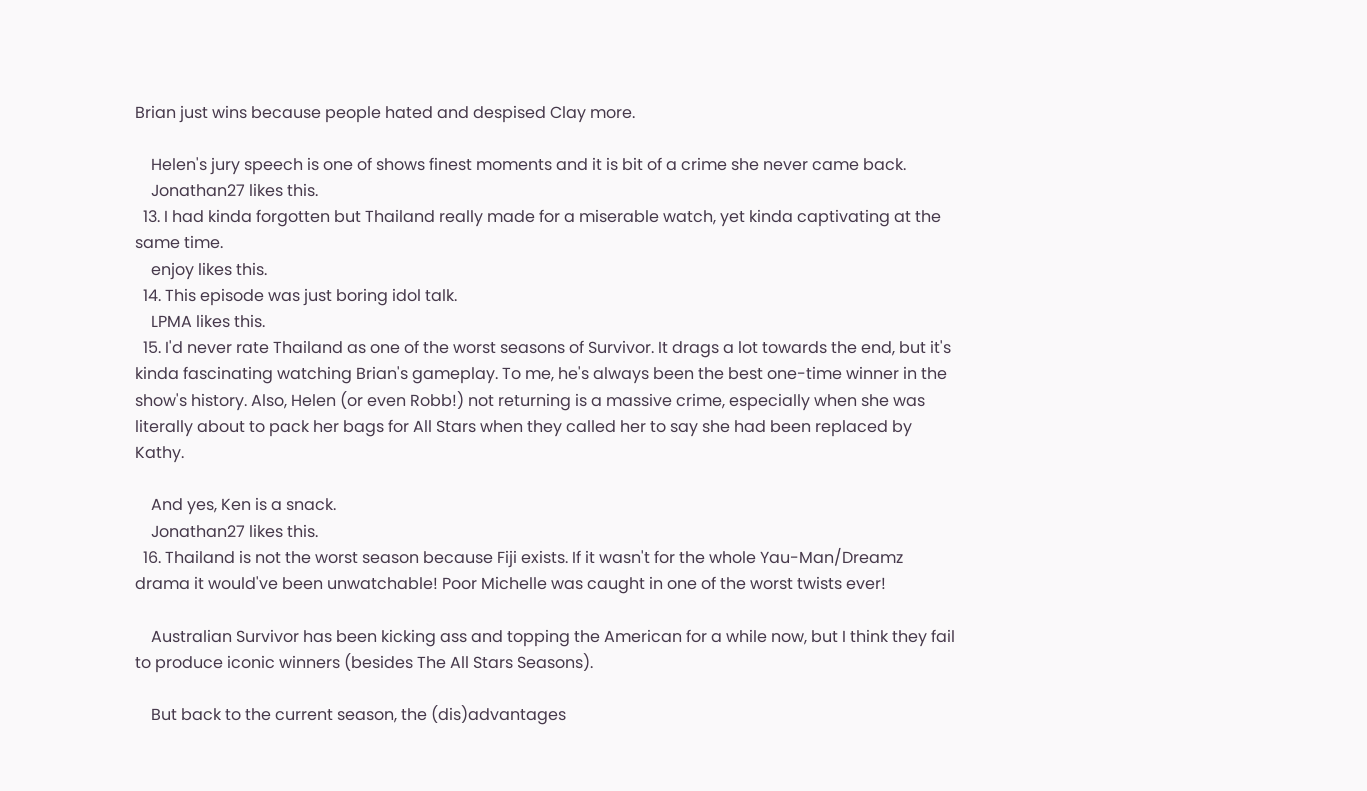Brian just wins because people hated and despised Clay more.

    Helen's jury speech is one of shows finest moments and it is bit of a crime she never came back.
    Jonathan27 likes this.
  13. I had kinda forgotten but Thailand really made for a miserable watch, yet kinda captivating at the same time.
    enjoy likes this.
  14. This episode was just boring idol talk.
    LPMA likes this.
  15. I'd never rate Thailand as one of the worst seasons of Survivor. It drags a lot towards the end, but it's kinda fascinating watching Brian's gameplay. To me, he's always been the best one-time winner in the show's history. Also, Helen (or even Robb!) not returning is a massive crime, especially when she was literally about to pack her bags for All Stars when they called her to say she had been replaced by Kathy.

    And yes, Ken is a snack.
    Jonathan27 likes this.
  16. Thailand is not the worst season because Fiji exists. If it wasn't for the whole Yau-Man/Dreamz drama it would've been unwatchable! Poor Michelle was caught in one of the worst twists ever!

    Australian Survivor has been kicking ass and topping the American for a while now, but I think they fail to produce iconic winners (besides The All Stars Seasons).

    But back to the current season, the (dis)advantages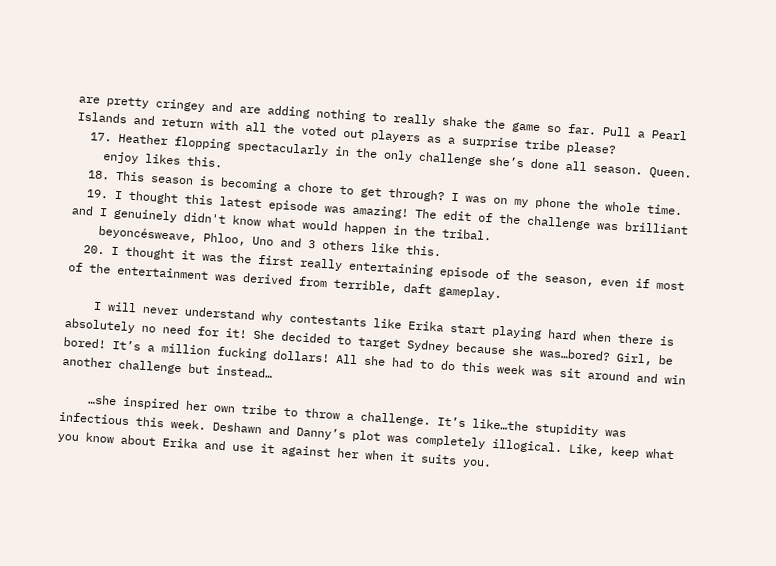are pretty cringey and are adding nothing to really shake the game so far. Pull a Pearl Islands and return with all the voted out players as a surprise tribe please?
  17. Heather flopping spectacularly in the only challenge she’s done all season. Queen.
    enjoy likes this.
  18. This season is becoming a chore to get through? I was on my phone the whole time.
  19. I thought this latest episode was amazing! The edit of the challenge was brilliant and I genuinely didn't know what would happen in the tribal.
    beyoncésweave, Phloo, Uno and 3 others like this.
  20. I thought it was the first really entertaining episode of the season, even if most of the entertainment was derived from terrible, daft gameplay.

    I will never understand why contestants like Erika start playing hard when there is absolutely no need for it! She decided to target Sydney because she was…bored? Girl, be bored! It’s a million fucking dollars! All she had to do this week was sit around and win another challenge but instead…

    …she inspired her own tribe to throw a challenge. It’s like…the stupidity was infectious this week. Deshawn and Danny’s plot was completely illogical. Like, keep what you know about Erika and use it against her when it suits you.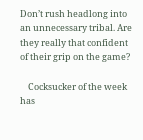Don’t rush headlong into an unnecessary tribal. Are they really that confident of their grip on the game?

    Cocksucker of the week has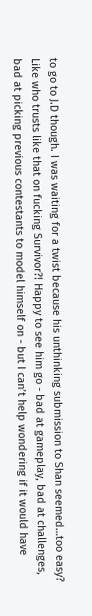to go to J.D though. I was waiting for a twist because his unthinking submission to Shan seemed…too easy? Like who trusts like that on fucking Survivor?! Happy to see him go - bad at gameplay, bad at challenges, bad at picking previous contestants to model himself on - but I can’t help wondering if it would have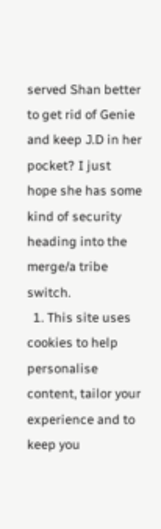served Shan better to get rid of Genie and keep J.D in her pocket? I just hope she has some kind of security heading into the merge/a tribe switch.
  1. This site uses cookies to help personalise content, tailor your experience and to keep you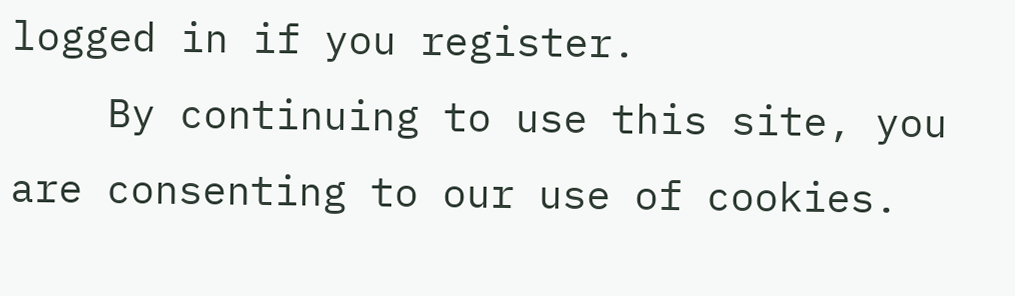logged in if you register.
    By continuing to use this site, you are consenting to our use of cookies.